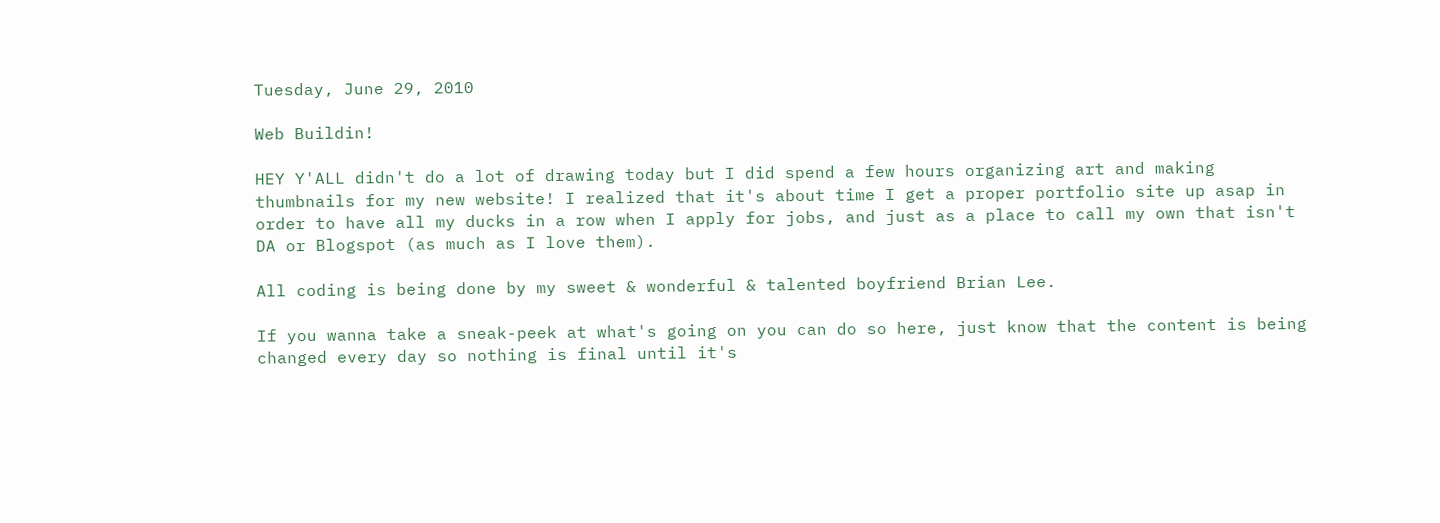Tuesday, June 29, 2010

Web Buildin!

HEY Y'ALL didn't do a lot of drawing today but I did spend a few hours organizing art and making thumbnails for my new website! I realized that it's about time I get a proper portfolio site up asap in order to have all my ducks in a row when I apply for jobs, and just as a place to call my own that isn't DA or Blogspot (as much as I love them).

All coding is being done by my sweet & wonderful & talented boyfriend Brian Lee.

If you wanna take a sneak-peek at what's going on you can do so here, just know that the content is being changed every day so nothing is final until it's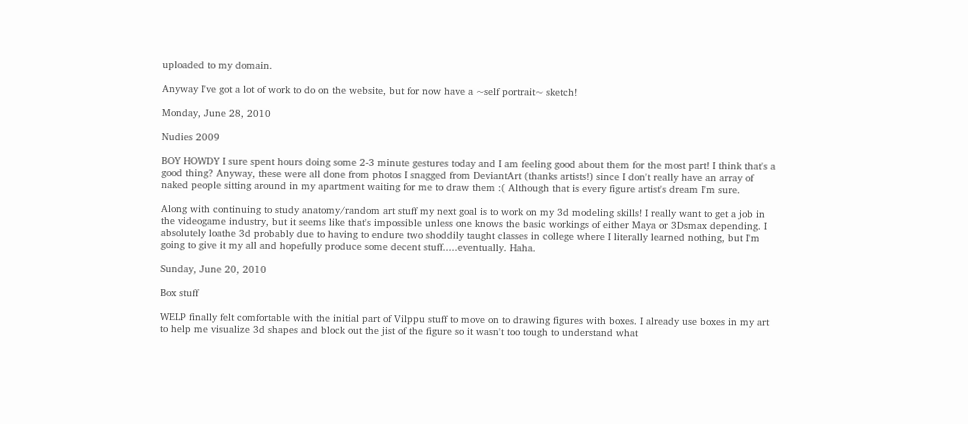uploaded to my domain.

Anyway I've got a lot of work to do on the website, but for now have a ~self portrait~ sketch!

Monday, June 28, 2010

Nudies 2009

BOY HOWDY I sure spent hours doing some 2-3 minute gestures today and I am feeling good about them for the most part! I think that's a good thing? Anyway, these were all done from photos I snagged from DeviantArt (thanks artists!) since I don't really have an array of naked people sitting around in my apartment waiting for me to draw them :( Although that is every figure artist's dream I'm sure.

Along with continuing to study anatomy/random art stuff my next goal is to work on my 3d modeling skills! I really want to get a job in the videogame industry, but it seems like that's impossible unless one knows the basic workings of either Maya or 3Dsmax depending. I absolutely loathe 3d probably due to having to endure two shoddily taught classes in college where I literally learned nothing, but I'm going to give it my all and hopefully produce some decent stuff.....eventually. Haha.

Sunday, June 20, 2010

Box stuff

WELP finally felt comfortable with the initial part of Vilppu stuff to move on to drawing figures with boxes. I already use boxes in my art to help me visualize 3d shapes and block out the jist of the figure so it wasn't too tough to understand what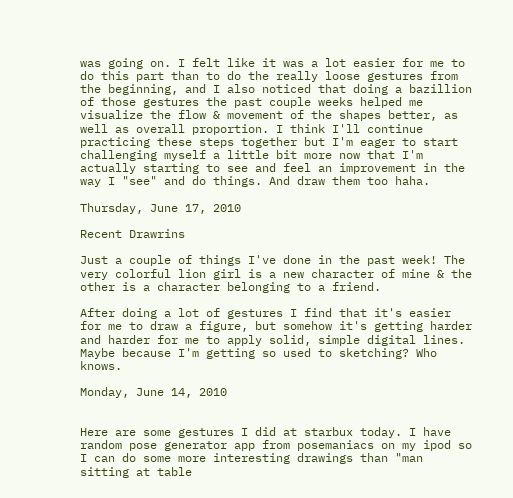was going on. I felt like it was a lot easier for me to do this part than to do the really loose gestures from the beginning, and I also noticed that doing a bazillion of those gestures the past couple weeks helped me visualize the flow & movement of the shapes better, as well as overall proportion. I think I'll continue practicing these steps together but I'm eager to start challenging myself a little bit more now that I'm actually starting to see and feel an improvement in the way I "see" and do things. And draw them too haha.

Thursday, June 17, 2010

Recent Drawrins

Just a couple of things I've done in the past week! The very colorful lion girl is a new character of mine & the other is a character belonging to a friend.

After doing a lot of gestures I find that it's easier for me to draw a figure, but somehow it's getting harder and harder for me to apply solid, simple digital lines. Maybe because I'm getting so used to sketching? Who knows.

Monday, June 14, 2010


Here are some gestures I did at starbux today. I have random pose generator app from posemaniacs on my ipod so I can do some more interesting drawings than "man sitting at table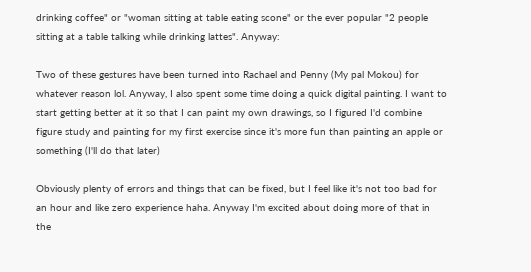drinking coffee" or "woman sitting at table eating scone" or the ever popular "2 people sitting at a table talking while drinking lattes". Anyway:

Two of these gestures have been turned into Rachael and Penny (My pal Mokou) for whatever reason lol. Anyway, I also spent some time doing a quick digital painting. I want to start getting better at it so that I can paint my own drawings, so I figured I'd combine figure study and painting for my first exercise since it's more fun than painting an apple or something (I'll do that later)

Obviously plenty of errors and things that can be fixed, but I feel like it's not too bad for an hour and like zero experience haha. Anyway I'm excited about doing more of that in the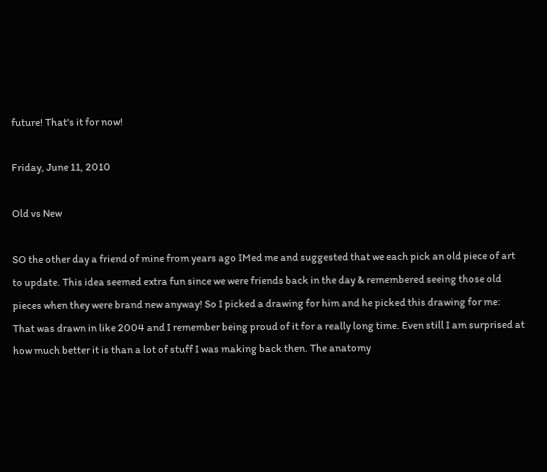future! That's it for now!

Friday, June 11, 2010

Old vs New

SO the other day a friend of mine from years ago IMed me and suggested that we each pick an old piece of art to update. This idea seemed extra fun since we were friends back in the day & remembered seeing those old pieces when they were brand new anyway! So I picked a drawing for him and he picked this drawing for me:
That was drawn in like 2004 and I remember being proud of it for a really long time. Even still I am surprised at how much better it is than a lot of stuff I was making back then. The anatomy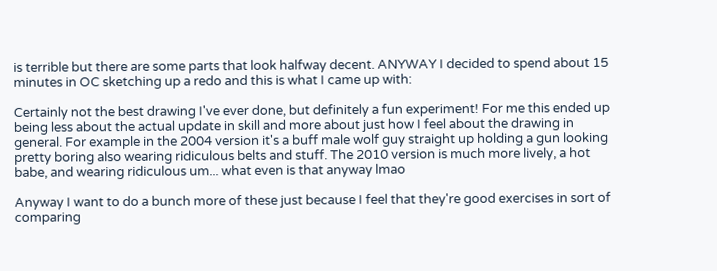is terrible but there are some parts that look halfway decent. ANYWAY I decided to spend about 15 minutes in OC sketching up a redo and this is what I came up with:

Certainly not the best drawing I've ever done, but definitely a fun experiment! For me this ended up being less about the actual update in skill and more about just how I feel about the drawing in general. For example in the 2004 version it's a buff male wolf guy straight up holding a gun looking pretty boring also wearing ridiculous belts and stuff. The 2010 version is much more lively, a hot babe, and wearing ridiculous um... what even is that anyway lmao

Anyway I want to do a bunch more of these just because I feel that they're good exercises in sort of comparing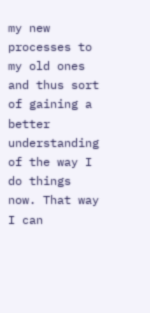my new processes to my old ones and thus sort of gaining a better understanding of the way I do things now. That way I can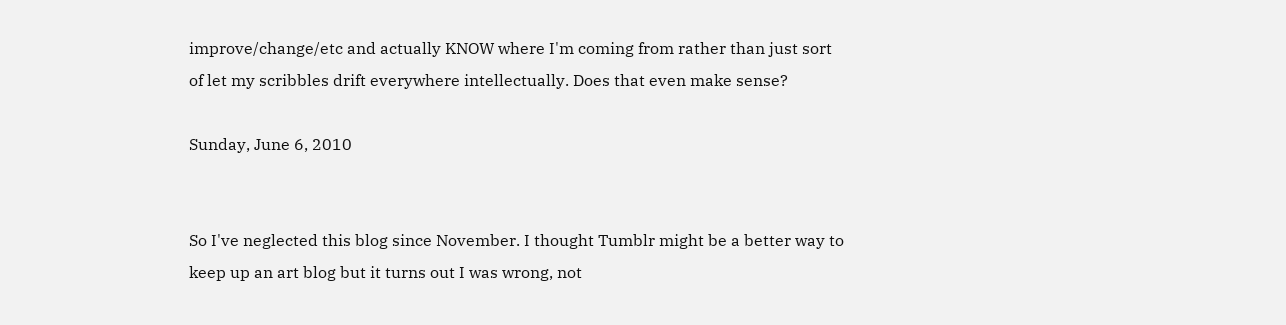improve/change/etc and actually KNOW where I'm coming from rather than just sort of let my scribbles drift everywhere intellectually. Does that even make sense?

Sunday, June 6, 2010


So I've neglected this blog since November. I thought Tumblr might be a better way to keep up an art blog but it turns out I was wrong, not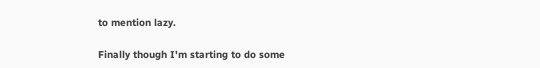to mention lazy.

Finally though I'm starting to do some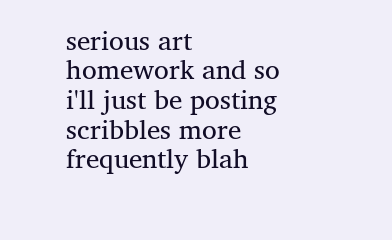serious art homework and so i'll just be posting scribbles more frequently blah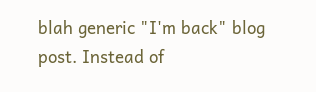blah generic "I'm back" blog post. Instead of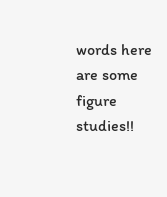words here are some figure studies!!